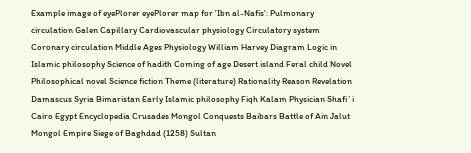Example image of eyePlorer eyePlorer map for 'Ibn al-Nafis': Pulmonary circulation Galen Capillary Cardiovascular physiology Circulatory system Coronary circulation Middle Ages Physiology William Harvey Diagram Logic in Islamic philosophy Science of hadith Coming of age Desert island Feral child Novel Philosophical novel Science fiction Theme (literature) Rationality Reason Revelation Damascus Syria Bimaristan Early Islamic philosophy Fiqh Kalam Physician Shafi`i Cairo Egypt Encyclopedia Crusades Mongol Conquests Baibars Battle of Ain Jalut Mongol Empire Siege of Baghdad (1258) Sultan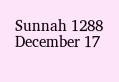Sunnah 1288 December 17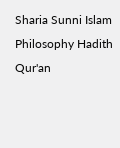Sharia Sunni Islam Philosophy Hadith Qur'an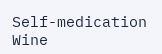Self-medication Wine